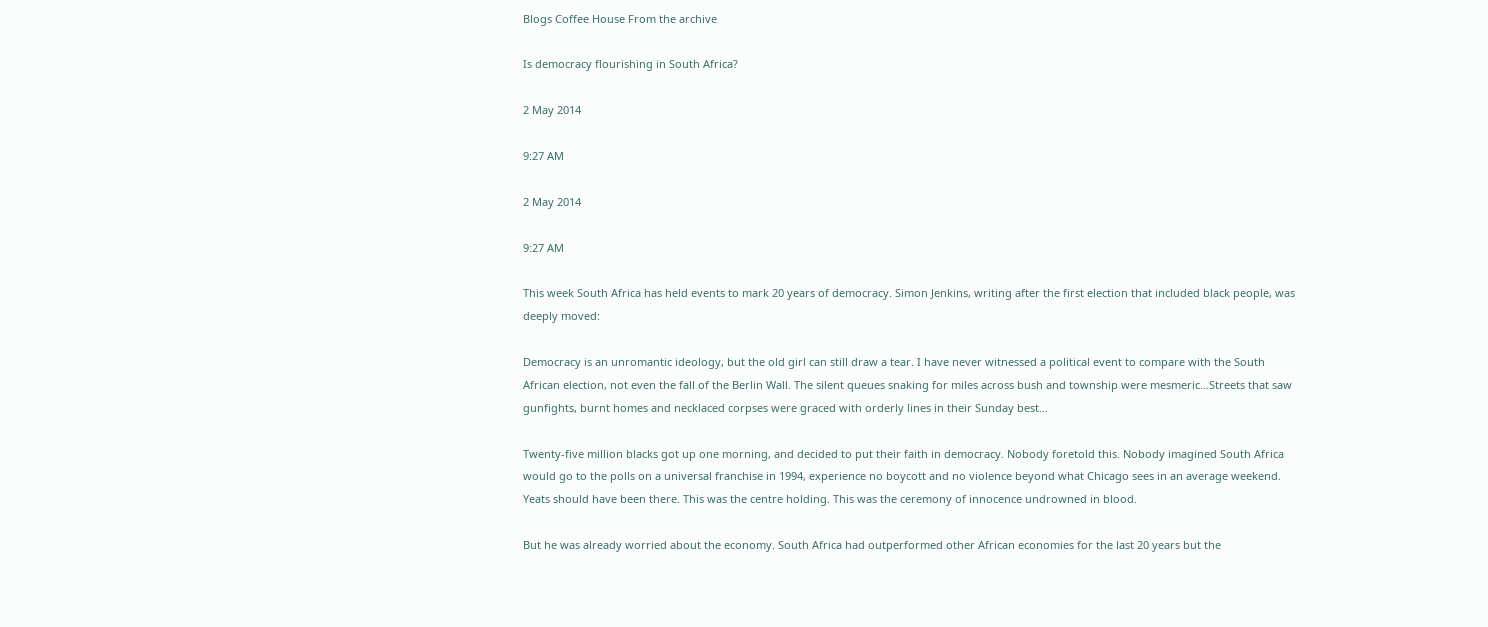Blogs Coffee House From the archive

Is democracy flourishing in South Africa?

2 May 2014

9:27 AM

2 May 2014

9:27 AM

This week South Africa has held events to mark 20 years of democracy. Simon Jenkins, writing after the first election that included black people, was deeply moved:

Democracy is an unromantic ideology, but the old girl can still draw a tear. I have never witnessed a political event to compare with the South African election, not even the fall of the Berlin Wall. The silent queues snaking for miles across bush and township were mesmeric…Streets that saw gunfights, burnt homes and necklaced corpses were graced with orderly lines in their Sunday best…

Twenty-five million blacks got up one morning, and decided to put their faith in democracy. Nobody foretold this. Nobody imagined South Africa would go to the polls on a universal franchise in 1994, experience no boycott and no violence beyond what Chicago sees in an average weekend. Yeats should have been there. This was the centre holding. This was the ceremony of innocence undrowned in blood.

But he was already worried about the economy. South Africa had outperformed other African economies for the last 20 years but the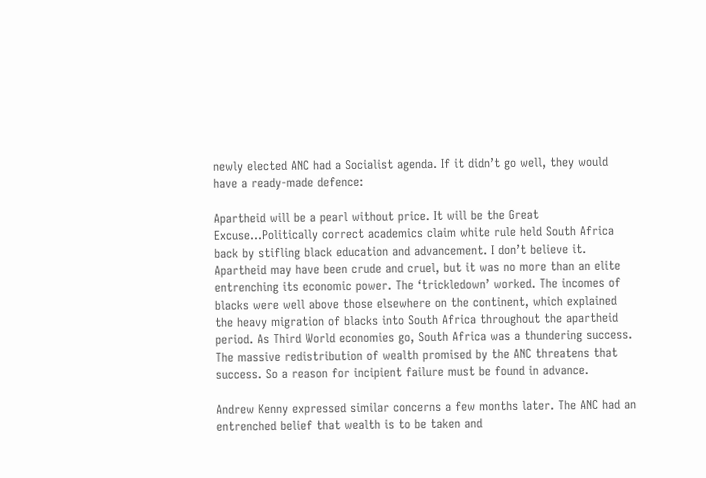newly elected ANC had a Socialist agenda. If it didn’t go well, they would have a ready-made defence:

Apartheid will be a pearl without price. It will be the Great Excuse…Politically correct academics claim white rule held South Africa back by stifling black education and advancement. I don’t believe it. Apartheid may have been crude and cruel, but it was no more than an elite entrenching its economic power. The ‘trickledown’ worked. The incomes of blacks were well above those elsewhere on the continent, which explained the heavy migration of blacks into South Africa throughout the apartheid period. As Third World economies go, South Africa was a thundering success. The massive redistribution of wealth promised by the ANC threatens that success. So a reason for incipient failure must be found in advance.

Andrew Kenny expressed similar concerns a few months later. The ANC had an entrenched belief that wealth is to be taken and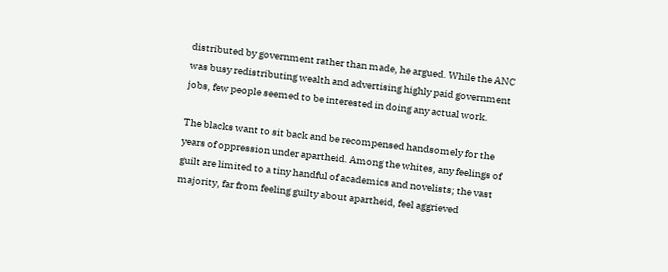distributed by government rather than made, he argued. While the ANC was busy redistributing wealth and advertising highly paid government jobs, few people seemed to be interested in doing any actual work.

The blacks want to sit back and be recompensed handsomely for the years of oppression under apartheid. Among the whites, any feelings of guilt are limited to a tiny handful of academics and novelists; the vast majority, far from feeling guilty about apartheid, feel aggrieved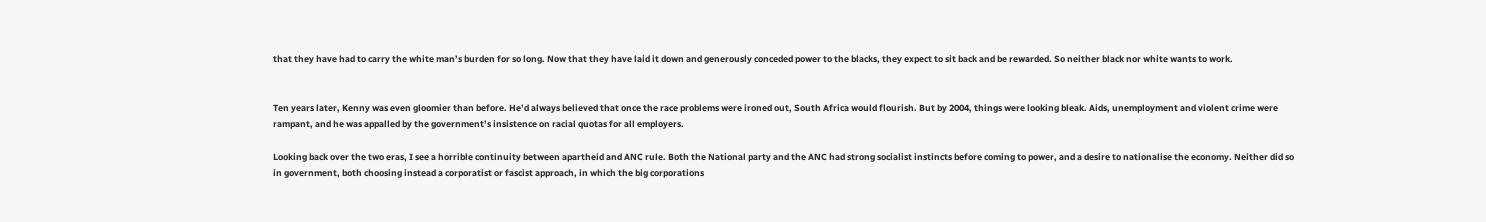that they have had to carry the white man’s burden for so long. Now that they have laid it down and generously conceded power to the blacks, they expect to sit back and be rewarded. So neither black nor white wants to work.


Ten years later, Kenny was even gloomier than before. He’d always believed that once the race problems were ironed out, South Africa would flourish. But by 2004, things were looking bleak. Aids, unemployment and violent crime were rampant, and he was appalled by the government’s insistence on racial quotas for all employers.

Looking back over the two eras, I see a horrible continuity between apartheid and ANC rule. Both the National party and the ANC had strong socialist instincts before coming to power, and a desire to nationalise the economy. Neither did so in government, both choosing instead a corporatist or fascist approach, in which the big corporations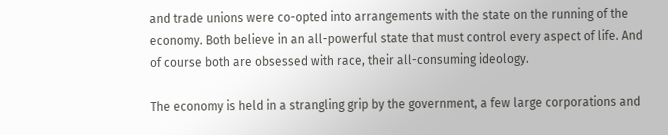and trade unions were co-opted into arrangements with the state on the running of the economy. Both believe in an all-powerful state that must control every aspect of life. And of course both are obsessed with race, their all-consuming ideology.

The economy is held in a strangling grip by the government, a few large corporations and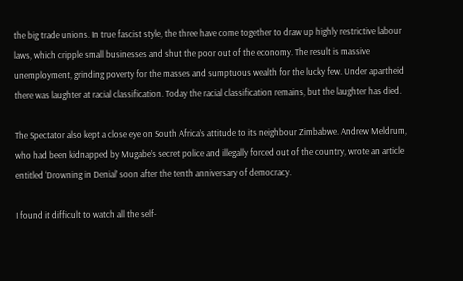the big trade unions. In true fascist style, the three have come together to draw up highly restrictive labour laws, which cripple small businesses and shut the poor out of the economy. The result is massive unemployment, grinding poverty for the masses and sumptuous wealth for the lucky few. Under apartheid there was laughter at racial classification. Today the racial classification remains, but the laughter has died.

The Spectator also kept a close eye on South Africa’s attitude to its neighbour Zimbabwe. Andrew Meldrum, who had been kidnapped by Mugabe’s secret police and illegally forced out of the country, wrote an article entitled ‘Drowning in Denial’ soon after the tenth anniversary of democracy.

I found it difficult to watch all the self-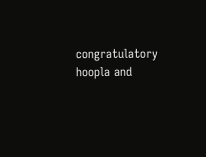congratulatory hoopla and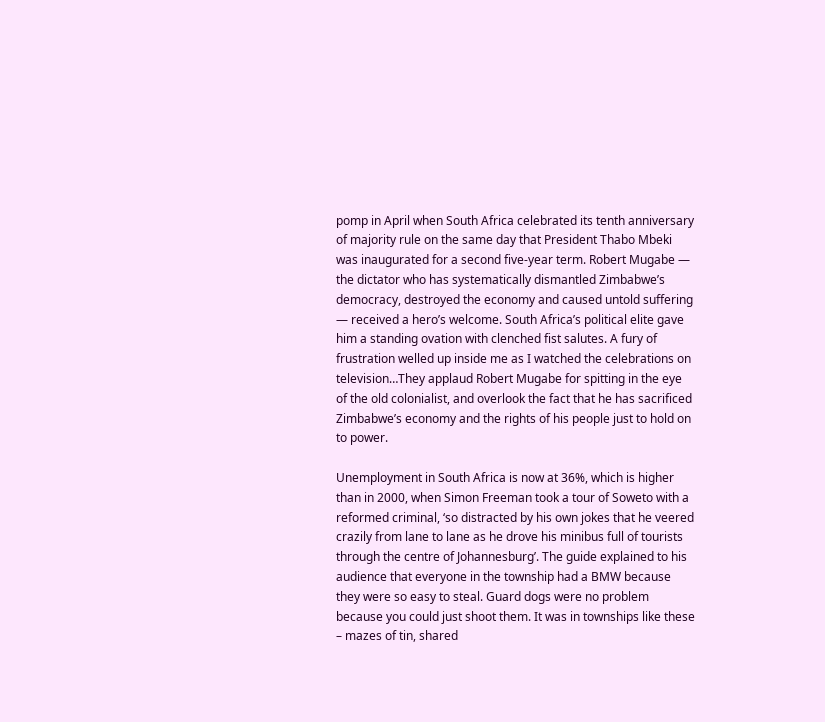pomp in April when South Africa celebrated its tenth anniversary of majority rule on the same day that President Thabo Mbeki was inaugurated for a second five-year term. Robert Mugabe — the dictator who has systematically dismantled Zimbabwe’s democracy, destroyed the economy and caused untold suffering — received a hero’s welcome. South Africa’s political elite gave him a standing ovation with clenched fist salutes. A fury of frustration welled up inside me as I watched the celebrations on television…They applaud Robert Mugabe for spitting in the eye of the old colonialist, and overlook the fact that he has sacrificed Zimbabwe’s economy and the rights of his people just to hold on to power.

Unemployment in South Africa is now at 36%, which is higher than in 2000, when Simon Freeman took a tour of Soweto with a reformed criminal, ‘so distracted by his own jokes that he veered crazily from lane to lane as he drove his minibus full of tourists through the centre of Johannesburg’. The guide explained to his audience that everyone in the township had a BMW because they were so easy to steal. Guard dogs were no problem because you could just shoot them. It was in townships like these – mazes of tin, shared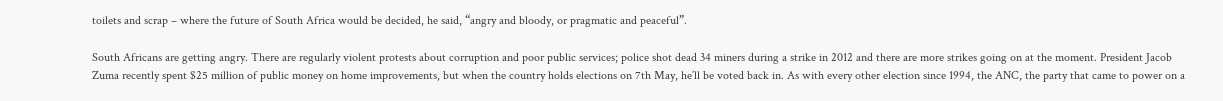toilets and scrap – where the future of South Africa would be decided, he said, “angry and bloody, or pragmatic and peaceful”.

South Africans are getting angry. There are regularly violent protests about corruption and poor public services; police shot dead 34 miners during a strike in 2012 and there are more strikes going on at the moment. President Jacob Zuma recently spent $25 million of public money on home improvements, but when the country holds elections on 7th May, he’ll be voted back in. As with every other election since 1994, the ANC, the party that came to power on a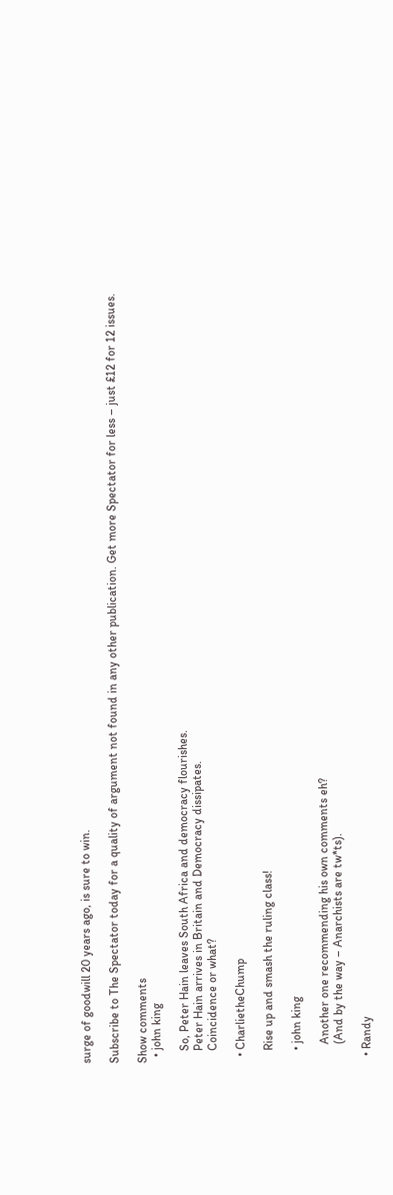surge of goodwill 20 years ago, is sure to win.

Subscribe to The Spectator today for a quality of argument not found in any other publication. Get more Spectator for less – just £12 for 12 issues.

Show comments
  • john king

    So, Peter Hain leaves South Africa and democracy flourishes.
    Peter Hain arrives in Britain and Democracy dissipates.
    Coincidence or what?

  • CharlietheChump

    Rise up and smash the ruling class!

    • john king

      Another one recommending his own comments eh?
      (And by the way – Anarchists are tw*ts).

  • Randy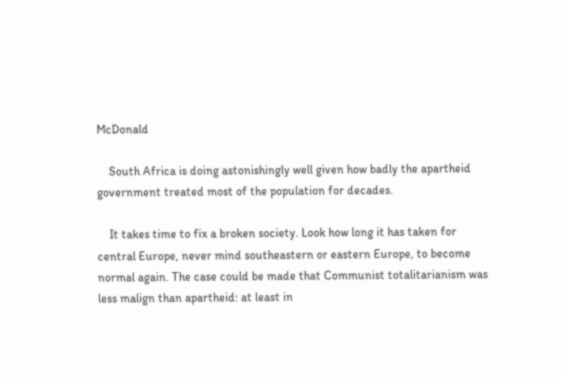McDonald

    South Africa is doing astonishingly well given how badly the apartheid government treated most of the population for decades.

    It takes time to fix a broken society. Look how long it has taken for central Europe, never mind southeastern or eastern Europe, to become normal again. The case could be made that Communist totalitarianism was less malign than apartheid: at least in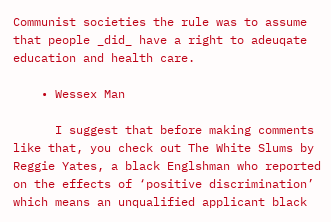Communist societies the rule was to assume that people _did_ have a right to adeuqate education and health care.

    • Wessex Man

      I suggest that before making comments like that, you check out The White Slums by Reggie Yates, a black Englshman who reported on the effects of ‘positive discrimination’ which means an unqualified applicant black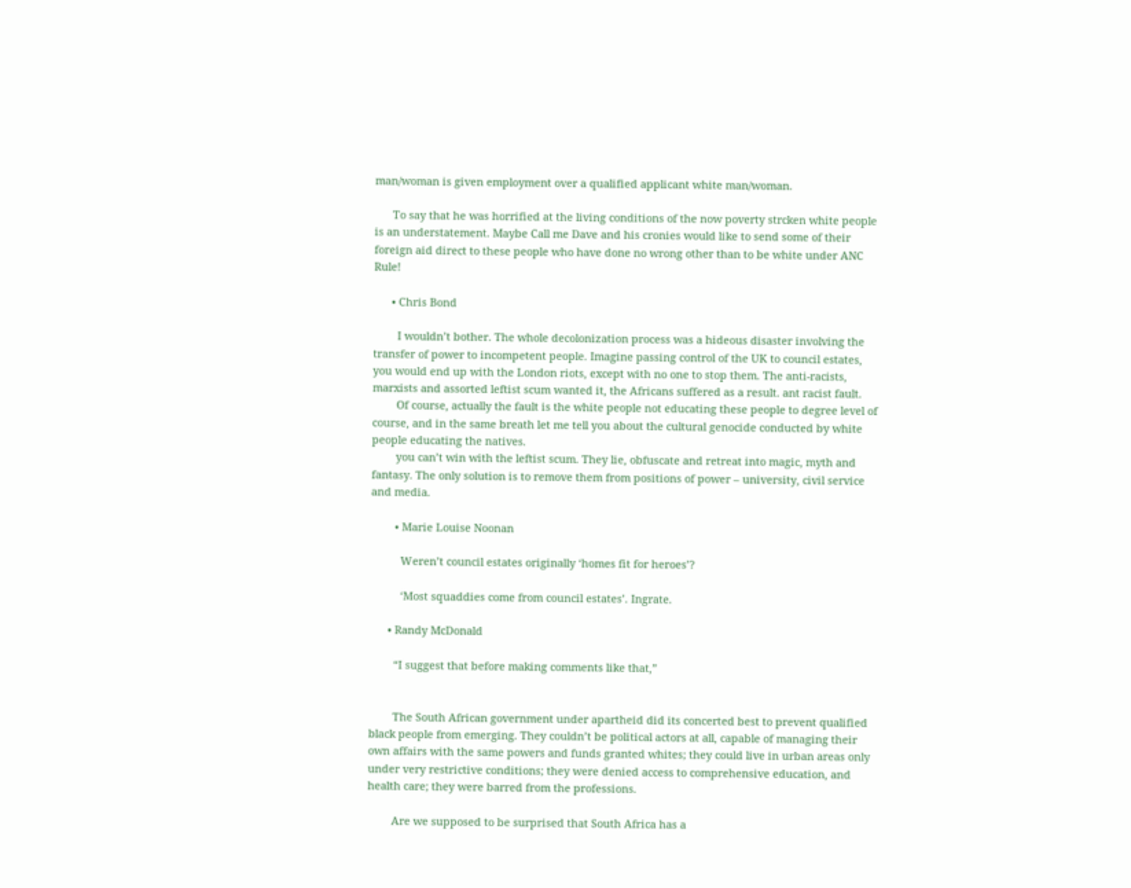man/woman is given employment over a qualified applicant white man/woman.

      To say that he was horrified at the living conditions of the now poverty strcken white people is an understatement. Maybe Call me Dave and his cronies would like to send some of their foreign aid direct to these people who have done no wrong other than to be white under ANC Rule!

      • Chris Bond

        I wouldn’t bother. The whole decolonization process was a hideous disaster involving the transfer of power to incompetent people. Imagine passing control of the UK to council estates, you would end up with the London riots, except with no one to stop them. The anti-racists, marxists and assorted leftist scum wanted it, the Africans suffered as a result. ant racist fault.
        Of course, actually the fault is the white people not educating these people to degree level of course, and in the same breath let me tell you about the cultural genocide conducted by white people educating the natives.
        you can’t win with the leftist scum. They lie, obfuscate and retreat into magic, myth and fantasy. The only solution is to remove them from positions of power – university, civil service and media.

        • Marie Louise Noonan

          Weren’t council estates originally ‘homes fit for heroes’?

          ‘Most squaddies come from council estates’. Ingrate.

      • Randy McDonald

        “I suggest that before making comments like that,”


        The South African government under apartheid did its concerted best to prevent qualified black people from emerging. They couldn’t be political actors at all, capable of managing their own affairs with the same powers and funds granted whites; they could live in urban areas only under very restrictive conditions; they were denied access to comprehensive education, and health care; they were barred from the professions.

        Are we supposed to be surprised that South Africa has a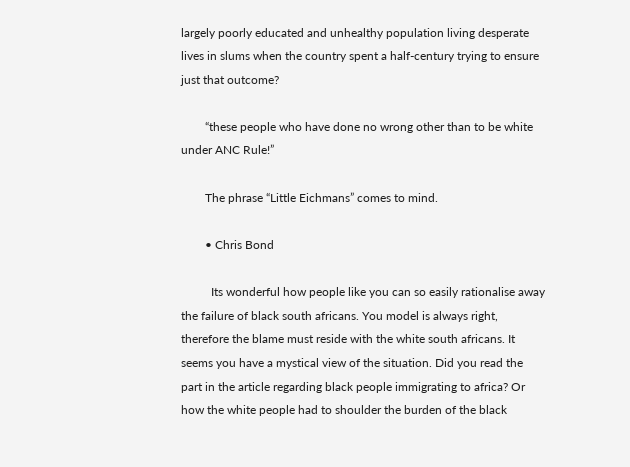largely poorly educated and unhealthy population living desperate lives in slums when the country spent a half-century trying to ensure just that outcome?

        “these people who have done no wrong other than to be white under ANC Rule!”

        The phrase “Little Eichmans” comes to mind.

        • Chris Bond

          Its wonderful how people like you can so easily rationalise away the failure of black south africans. You model is always right, therefore the blame must reside with the white south africans. It seems you have a mystical view of the situation. Did you read the part in the article regarding black people immigrating to africa? Or how the white people had to shoulder the burden of the black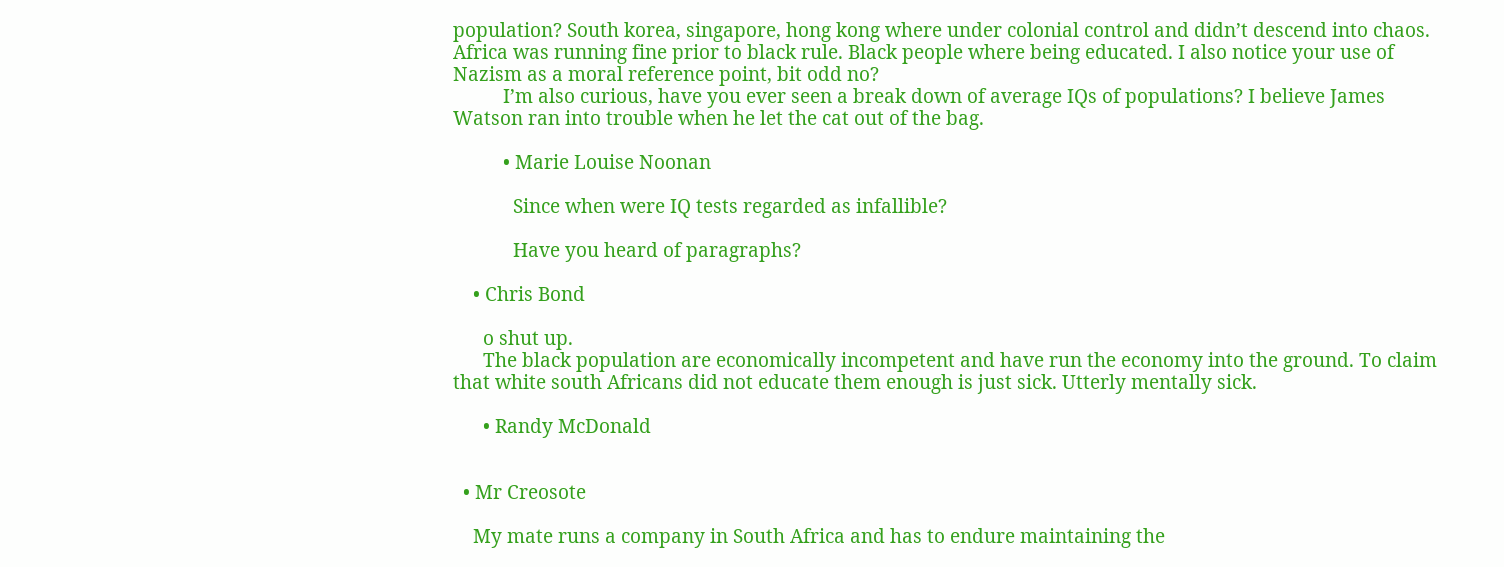population? South korea, singapore, hong kong where under colonial control and didn’t descend into chaos. Africa was running fine prior to black rule. Black people where being educated. I also notice your use of Nazism as a moral reference point, bit odd no?
          I’m also curious, have you ever seen a break down of average IQs of populations? I believe James Watson ran into trouble when he let the cat out of the bag.

          • Marie Louise Noonan

            Since when were IQ tests regarded as infallible?

            Have you heard of paragraphs?

    • Chris Bond

      o shut up.
      The black population are economically incompetent and have run the economy into the ground. To claim that white south Africans did not educate them enough is just sick. Utterly mentally sick.

      • Randy McDonald


  • Mr Creosote

    My mate runs a company in South Africa and has to endure maintaining the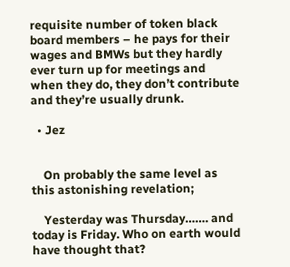requisite number of token black board members – he pays for their wages and BMWs but they hardly ever turn up for meetings and when they do, they don’t contribute and they’re usually drunk.

  • Jez


    On probably the same level as this astonishing revelation;

    Yesterday was Thursday……. and today is Friday. Who on earth would have thought that?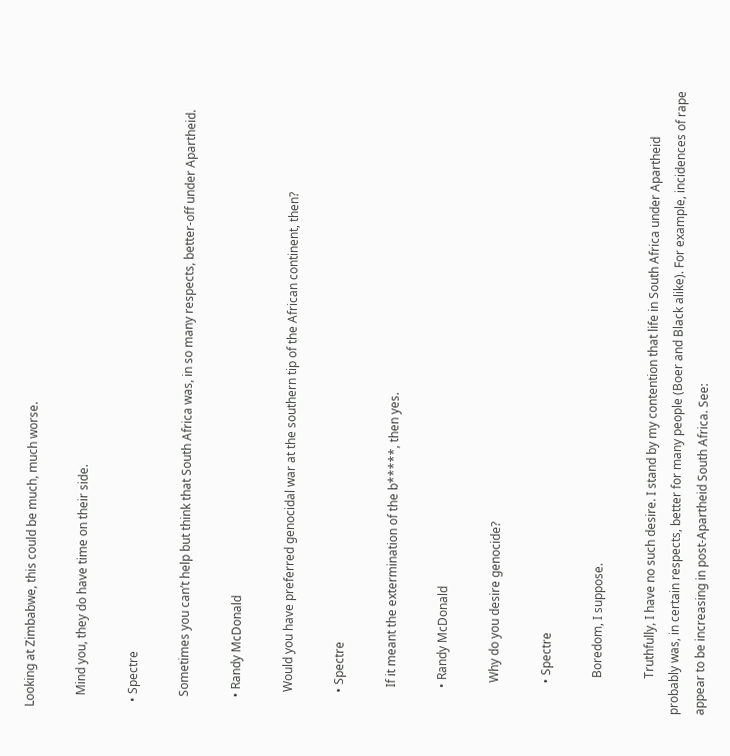Looking at Zimbabwe, this could be much, much worse.

    Mind you, they do have time on their side.

  • Spectre

    Sometimes you can’t help but think that South Africa was, in so many respects, better-off under Apartheid.

    • Randy McDonald

      Would you have preferred genocidal war at the southern tip of the African continent, then?

      • Spectre

        If it meant the extermination of the b*****, then yes.

        • Randy McDonald

          Why do you desire genocide?

          • Spectre

            Boredom, I suppose.

            Truthfully, I have no such desire. I stand by my contention that life in South Africa under Apartheid probably was, in certain respects, better for many people (Boer and Black alike). For example, incidences of rape appear to be increasing in post-Apartheid South Africa. See: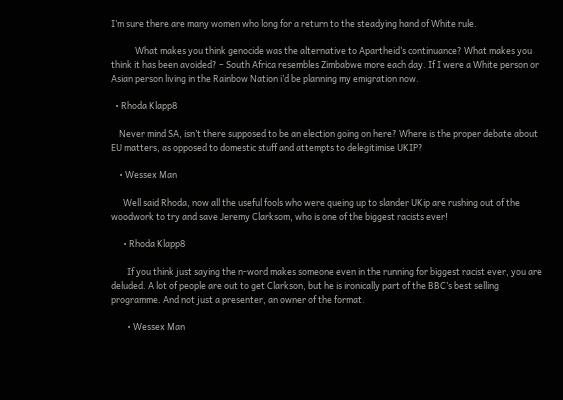I’m sure there are many women who long for a return to the steadying hand of White rule.

            What makes you think genocide was the alternative to Apartheid’s continuance? What makes you think it has been avoided? – South Africa resembles Zimbabwe more each day. If I were a White person or Asian person living in the Rainbow Nation i’d be planning my emigration now.

  • Rhoda Klapp8

    Never mind SA, isn’t there supposed to be an election going on here? Where is the proper debate about EU matters, as opposed to domestic stuff and attempts to delegitimise UKIP?

    • Wessex Man

      Well said Rhoda, now all the useful fools who were queing up to slander UKip are rushing out of the woodwork to try and save Jeremy Clarksom, who is one of the biggest racists ever!

      • Rhoda Klapp8

        If you think just saying the n-word makes someone even in the running for biggest racist ever, you are deluded. A lot of people are out to get Clarkson, but he is ironically part of the BBC’s best selling programme. And not just a presenter, an owner of the format.

        • Wessex Man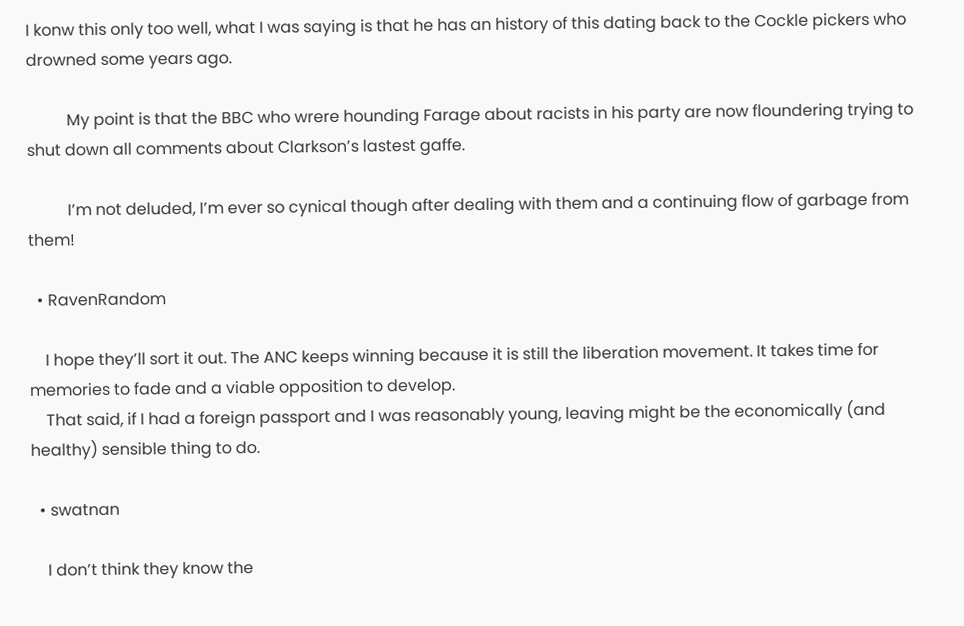I konw this only too well, what I was saying is that he has an history of this dating back to the Cockle pickers who drowned some years ago.

          My point is that the BBC who wrere hounding Farage about racists in his party are now floundering trying to shut down all comments about Clarkson’s lastest gaffe.

          I’m not deluded, I’m ever so cynical though after dealing with them and a continuing flow of garbage from them!

  • RavenRandom

    I hope they’ll sort it out. The ANC keeps winning because it is still the liberation movement. It takes time for memories to fade and a viable opposition to develop.
    That said, if I had a foreign passport and I was reasonably young, leaving might be the economically (and healthy) sensible thing to do.

  • swatnan

    I don’t think they know the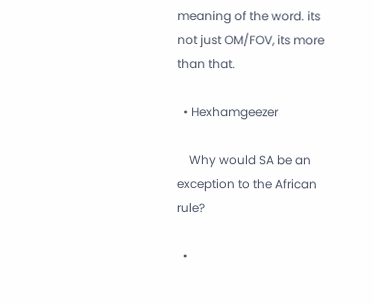meaning of the word. its not just OM/FOV, its more than that.

  • Hexhamgeezer

    Why would SA be an exception to the African rule?

  •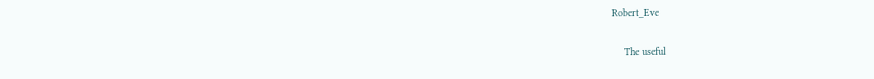Robert_Eve

    The useful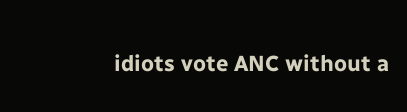idiots vote ANC without a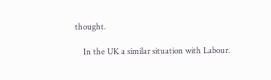thought.

    In the UK a similar situation with Labour.